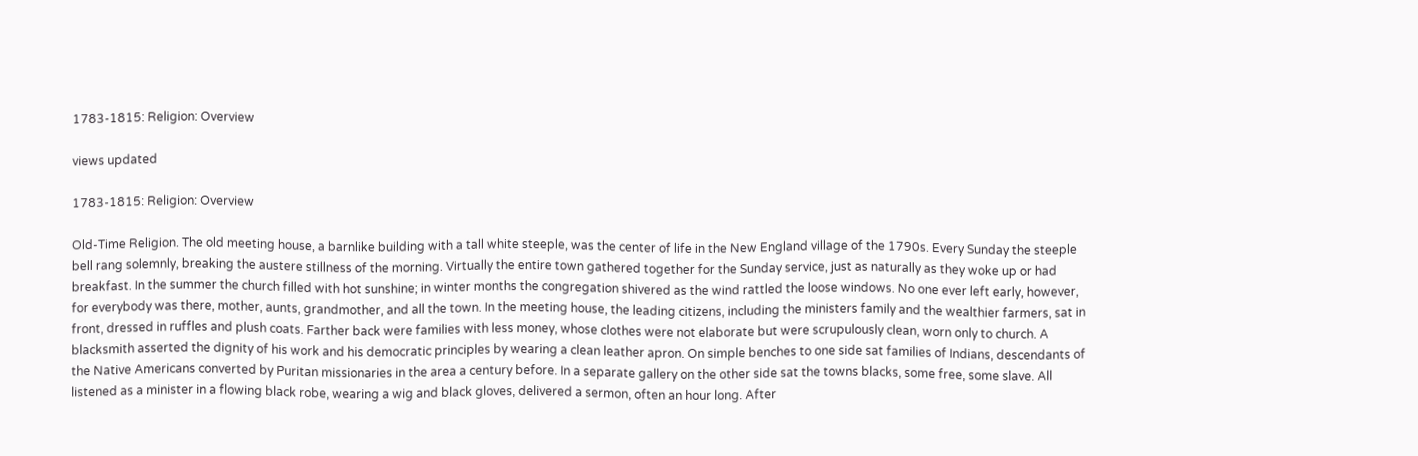1783-1815: Religion: Overview

views updated

1783-1815: Religion: Overview

Old-Time Religion. The old meeting house, a barnlike building with a tall white steeple, was the center of life in the New England village of the 1790s. Every Sunday the steeple bell rang solemnly, breaking the austere stillness of the morning. Virtually the entire town gathered together for the Sunday service, just as naturally as they woke up or had breakfast. In the summer the church filled with hot sunshine; in winter months the congregation shivered as the wind rattled the loose windows. No one ever left early, however, for everybody was there, mother, aunts, grandmother, and all the town. In the meeting house, the leading citizens, including the ministers family and the wealthier farmers, sat in front, dressed in ruffles and plush coats. Farther back were families with less money, whose clothes were not elaborate but were scrupulously clean, worn only to church. A blacksmith asserted the dignity of his work and his democratic principles by wearing a clean leather apron. On simple benches to one side sat families of Indians, descendants of the Native Americans converted by Puritan missionaries in the area a century before. In a separate gallery on the other side sat the towns blacks, some free, some slave. All listened as a minister in a flowing black robe, wearing a wig and black gloves, delivered a sermon, often an hour long. After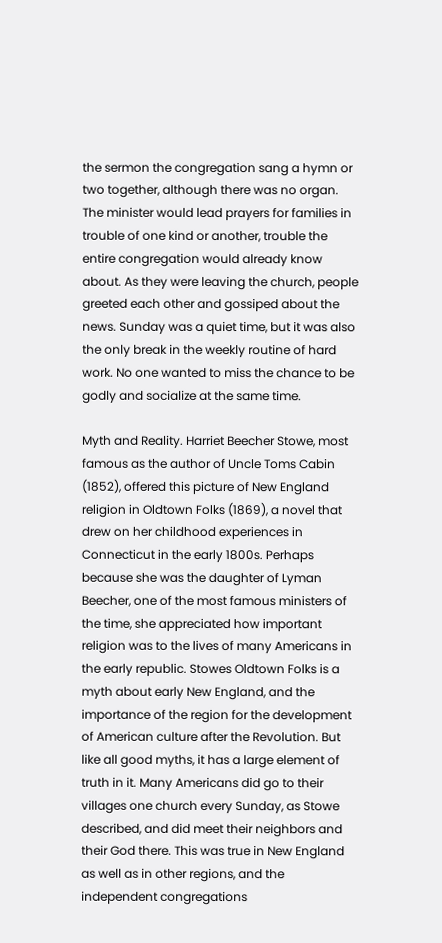the sermon the congregation sang a hymn or two together, although there was no organ. The minister would lead prayers for families in trouble of one kind or another, trouble the entire congregation would already know about. As they were leaving the church, people greeted each other and gossiped about the news. Sunday was a quiet time, but it was also the only break in the weekly routine of hard work. No one wanted to miss the chance to be godly and socialize at the same time.

Myth and Reality. Harriet Beecher Stowe, most famous as the author of Uncle Toms Cabin (1852), offered this picture of New England religion in Oldtown Folks (1869), a novel that drew on her childhood experiences in Connecticut in the early 1800s. Perhaps because she was the daughter of Lyman Beecher, one of the most famous ministers of the time, she appreciated how important religion was to the lives of many Americans in the early republic. Stowes Oldtown Folks is a myth about early New England, and the importance of the region for the development of American culture after the Revolution. But like all good myths, it has a large element of truth in it. Many Americans did go to their villages one church every Sunday, as Stowe described, and did meet their neighbors and their God there. This was true in New England as well as in other regions, and the independent congregations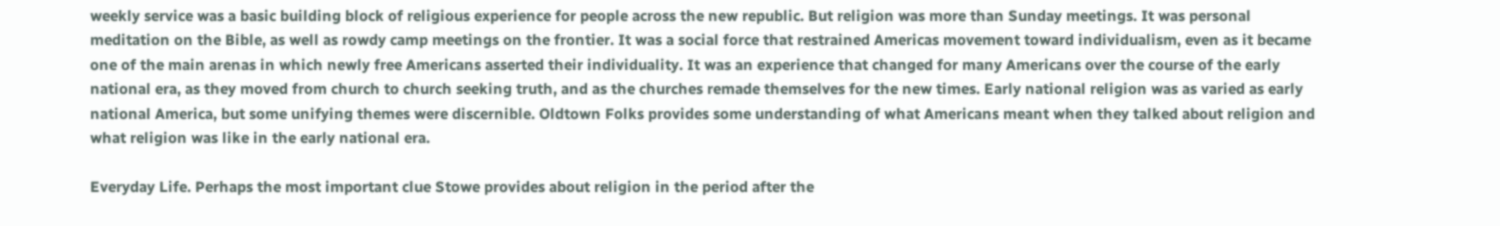weekly service was a basic building block of religious experience for people across the new republic. But religion was more than Sunday meetings. It was personal meditation on the Bible, as well as rowdy camp meetings on the frontier. It was a social force that restrained Americas movement toward individualism, even as it became one of the main arenas in which newly free Americans asserted their individuality. It was an experience that changed for many Americans over the course of the early national era, as they moved from church to church seeking truth, and as the churches remade themselves for the new times. Early national religion was as varied as early national America, but some unifying themes were discernible. Oldtown Folks provides some understanding of what Americans meant when they talked about religion and what religion was like in the early national era.

Everyday Life. Perhaps the most important clue Stowe provides about religion in the period after the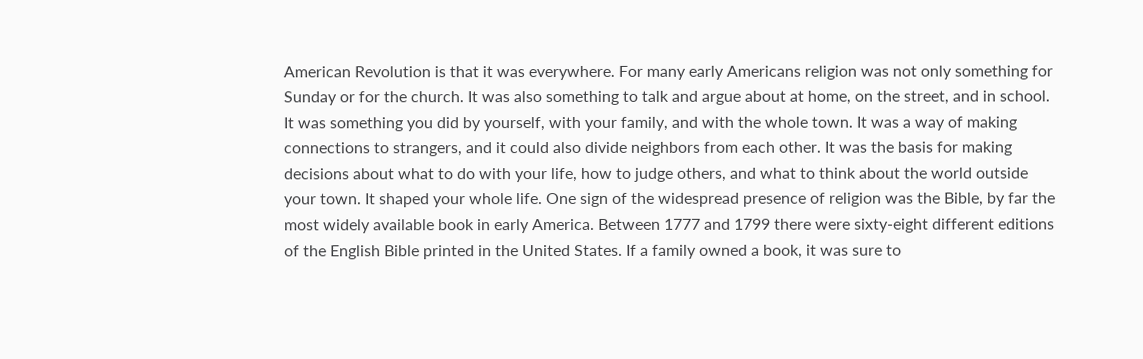American Revolution is that it was everywhere. For many early Americans religion was not only something for Sunday or for the church. It was also something to talk and argue about at home, on the street, and in school. It was something you did by yourself, with your family, and with the whole town. It was a way of making connections to strangers, and it could also divide neighbors from each other. It was the basis for making decisions about what to do with your life, how to judge others, and what to think about the world outside your town. It shaped your whole life. One sign of the widespread presence of religion was the Bible, by far the most widely available book in early America. Between 1777 and 1799 there were sixty-eight different editions of the English Bible printed in the United States. If a family owned a book, it was sure to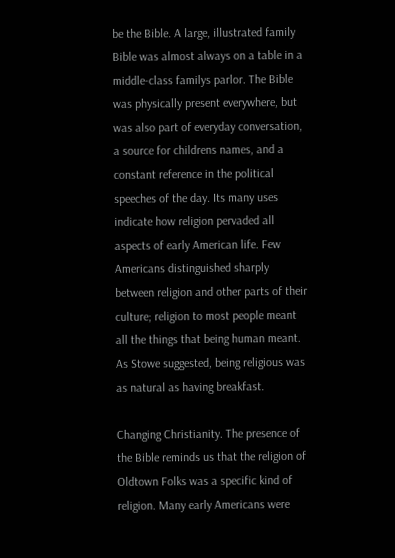be the Bible. A large, illustrated family Bible was almost always on a table in a middle-class familys parlor. The Bible was physically present everywhere, but was also part of everyday conversation, a source for childrens names, and a constant reference in the political speeches of the day. Its many uses indicate how religion pervaded all aspects of early American life. Few Americans distinguished sharply between religion and other parts of their culture; religion to most people meant all the things that being human meant. As Stowe suggested, being religious was as natural as having breakfast.

Changing Christianity. The presence of the Bible reminds us that the religion of Oldtown Folks was a specific kind of religion. Many early Americans were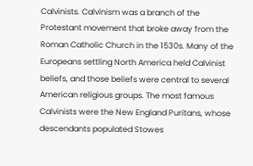Calvinists. Calvinism was a branch of the Protestant movement that broke away from the Roman Catholic Church in the 1530s. Many of the Europeans settling North America held Calvinist beliefs, and those beliefs were central to several American religious groups. The most famous Calvinists were the New England Puritans, whose descendants populated Stowes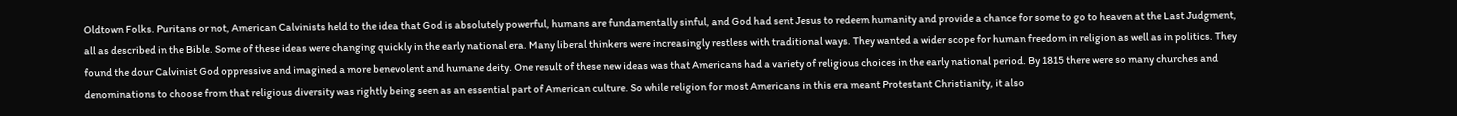Oldtown Folks. Puritans or not, American Calvinists held to the idea that God is absolutely powerful, humans are fundamentally sinful, and God had sent Jesus to redeem humanity and provide a chance for some to go to heaven at the Last Judgment, all as described in the Bible. Some of these ideas were changing quickly in the early national era. Many liberal thinkers were increasingly restless with traditional ways. They wanted a wider scope for human freedom in religion as well as in politics. They found the dour Calvinist God oppressive and imagined a more benevolent and humane deity. One result of these new ideas was that Americans had a variety of religious choices in the early national period. By 1815 there were so many churches and denominations to choose from that religious diversity was rightly being seen as an essential part of American culture. So while religion for most Americans in this era meant Protestant Christianity, it also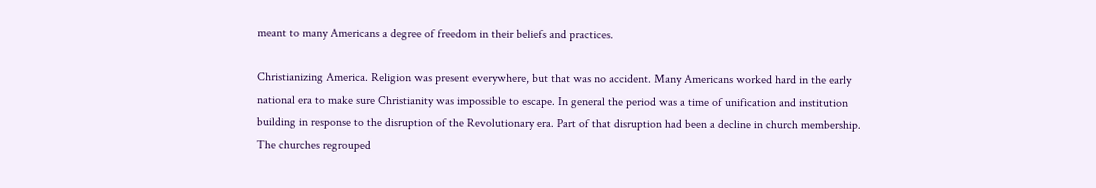meant to many Americans a degree of freedom in their beliefs and practices.

Christianizing America. Religion was present everywhere, but that was no accident. Many Americans worked hard in the early national era to make sure Christianity was impossible to escape. In general the period was a time of unification and institution building in response to the disruption of the Revolutionary era. Part of that disruption had been a decline in church membership. The churches regrouped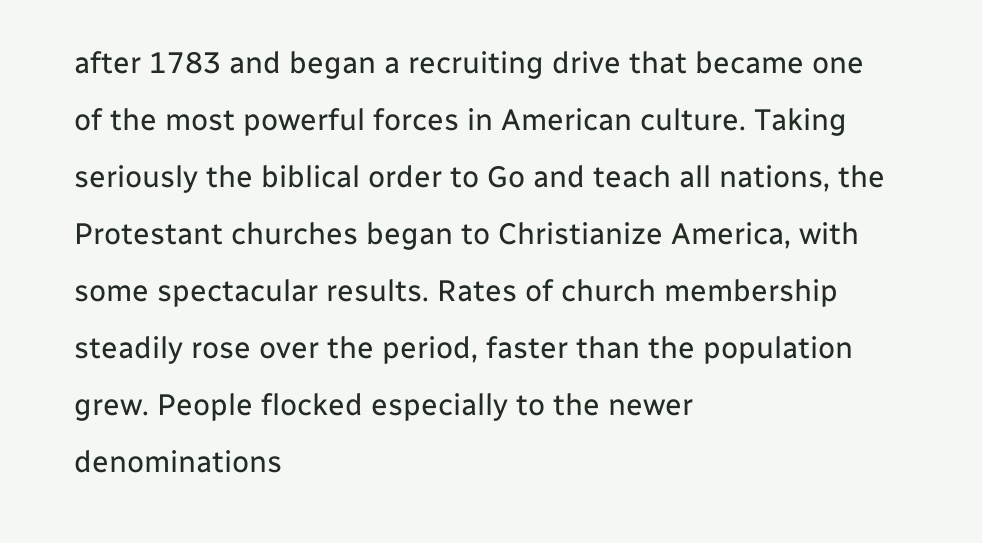after 1783 and began a recruiting drive that became one of the most powerful forces in American culture. Taking seriously the biblical order to Go and teach all nations, the Protestant churches began to Christianize America, with some spectacular results. Rates of church membership steadily rose over the period, faster than the population grew. People flocked especially to the newer denominations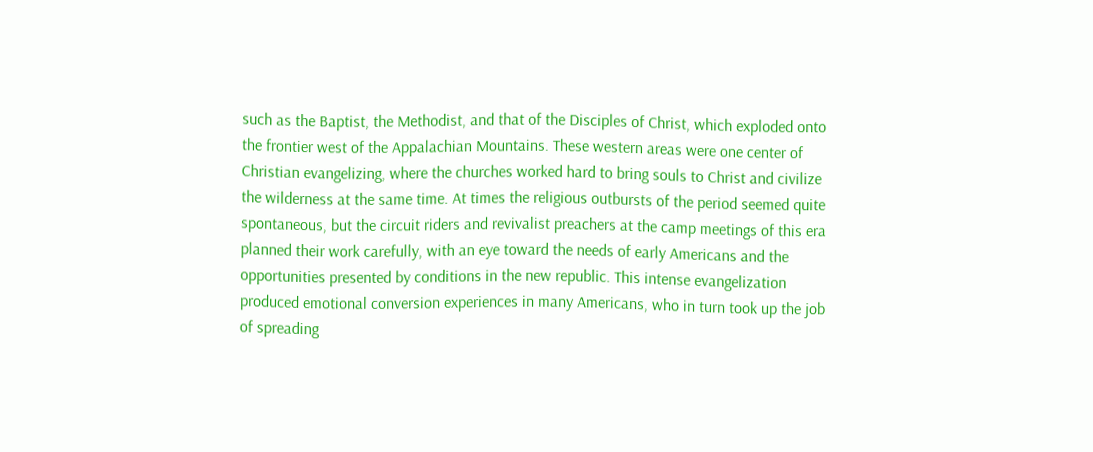such as the Baptist, the Methodist, and that of the Disciples of Christ, which exploded onto the frontier west of the Appalachian Mountains. These western areas were one center of Christian evangelizing, where the churches worked hard to bring souls to Christ and civilize the wilderness at the same time. At times the religious outbursts of the period seemed quite spontaneous, but the circuit riders and revivalist preachers at the camp meetings of this era planned their work carefully, with an eye toward the needs of early Americans and the opportunities presented by conditions in the new republic. This intense evangelization produced emotional conversion experiences in many Americans, who in turn took up the job of spreading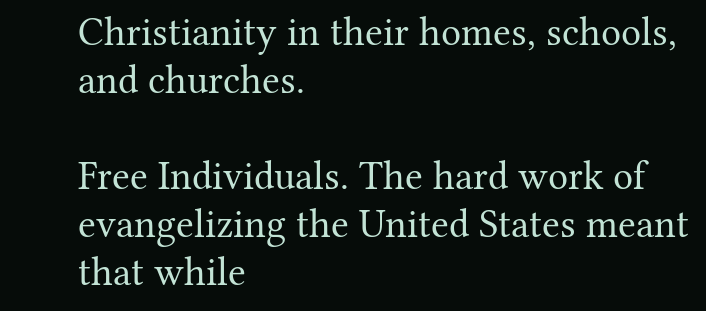Christianity in their homes, schools, and churches.

Free Individuals. The hard work of evangelizing the United States meant that while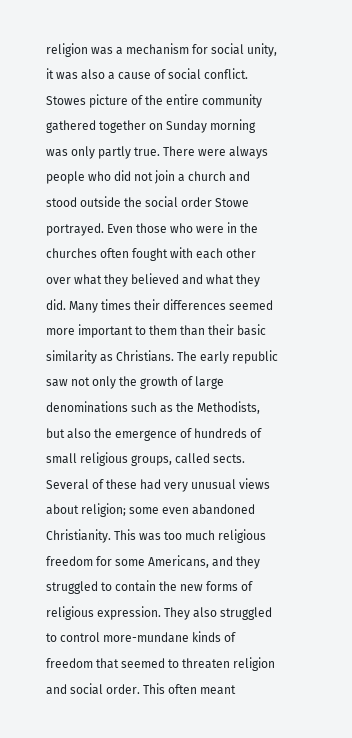religion was a mechanism for social unity, it was also a cause of social conflict. Stowes picture of the entire community gathered together on Sunday morning was only partly true. There were always people who did not join a church and stood outside the social order Stowe portrayed. Even those who were in the churches often fought with each other over what they believed and what they did. Many times their differences seemed more important to them than their basic similarity as Christians. The early republic saw not only the growth of large denominations such as the Methodists, but also the emergence of hundreds of small religious groups, called sects. Several of these had very unusual views about religion; some even abandoned Christianity. This was too much religious freedom for some Americans, and they struggled to contain the new forms of religious expression. They also struggled to control more-mundane kinds of freedom that seemed to threaten religion and social order. This often meant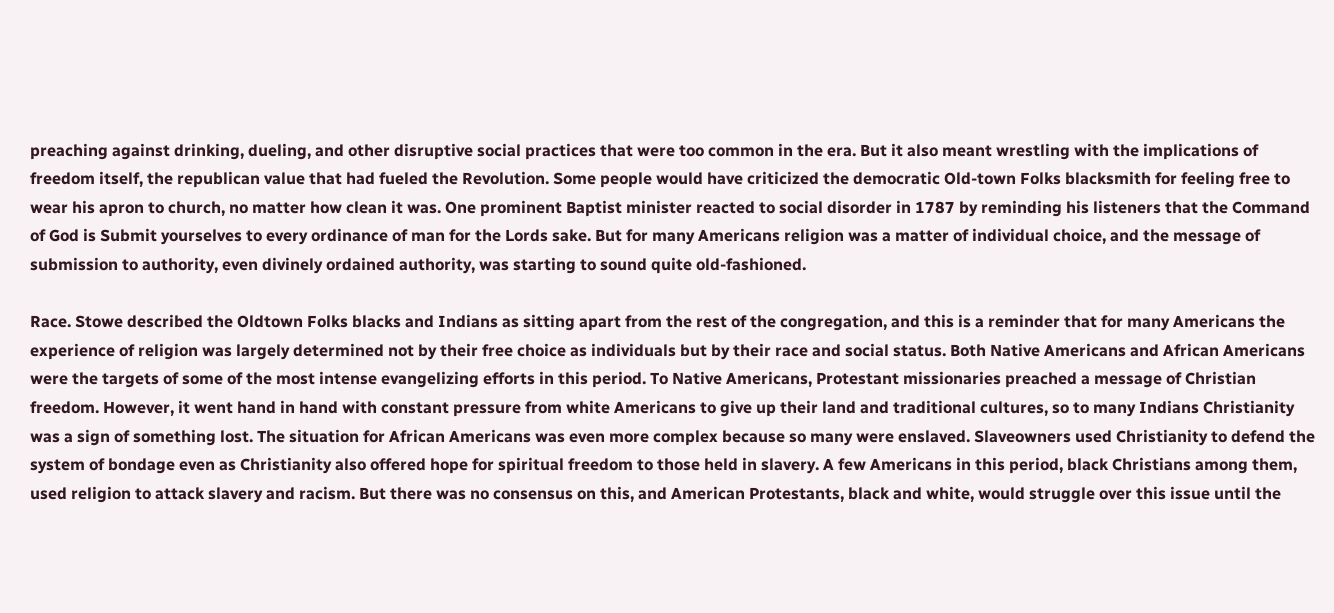preaching against drinking, dueling, and other disruptive social practices that were too common in the era. But it also meant wrestling with the implications of freedom itself, the republican value that had fueled the Revolution. Some people would have criticized the democratic Old-town Folks blacksmith for feeling free to wear his apron to church, no matter how clean it was. One prominent Baptist minister reacted to social disorder in 1787 by reminding his listeners that the Command of God is Submit yourselves to every ordinance of man for the Lords sake. But for many Americans religion was a matter of individual choice, and the message of submission to authority, even divinely ordained authority, was starting to sound quite old-fashioned.

Race. Stowe described the Oldtown Folks blacks and Indians as sitting apart from the rest of the congregation, and this is a reminder that for many Americans the experience of religion was largely determined not by their free choice as individuals but by their race and social status. Both Native Americans and African Americans were the targets of some of the most intense evangelizing efforts in this period. To Native Americans, Protestant missionaries preached a message of Christian freedom. However, it went hand in hand with constant pressure from white Americans to give up their land and traditional cultures, so to many Indians Christianity was a sign of something lost. The situation for African Americans was even more complex because so many were enslaved. Slaveowners used Christianity to defend the system of bondage even as Christianity also offered hope for spiritual freedom to those held in slavery. A few Americans in this period, black Christians among them, used religion to attack slavery and racism. But there was no consensus on this, and American Protestants, black and white, would struggle over this issue until the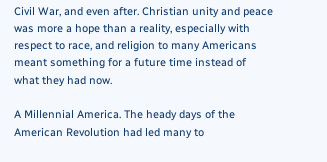Civil War, and even after. Christian unity and peace was more a hope than a reality, especially with respect to race, and religion to many Americans meant something for a future time instead of what they had now.

A Millennial America. The heady days of the American Revolution had led many to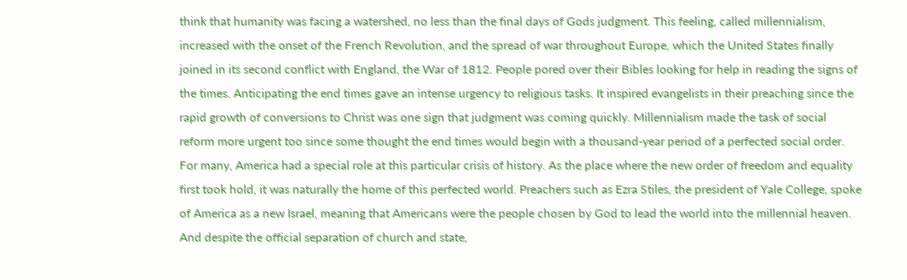think that humanity was facing a watershed, no less than the final days of Gods judgment. This feeling, called millennialism, increased with the onset of the French Revolution, and the spread of war throughout Europe, which the United States finally joined in its second conflict with England, the War of 1812. People pored over their Bibles looking for help in reading the signs of the times. Anticipating the end times gave an intense urgency to religious tasks. It inspired evangelists in their preaching since the rapid growth of conversions to Christ was one sign that judgment was coming quickly. Millennialism made the task of social reform more urgent too since some thought the end times would begin with a thousand-year period of a perfected social order. For many, America had a special role at this particular crisis of history. As the place where the new order of freedom and equality first took hold, it was naturally the home of this perfected world. Preachers such as Ezra Stiles, the president of Yale College, spoke of America as a new Israel, meaning that Americans were the people chosen by God to lead the world into the millennial heaven. And despite the official separation of church and state,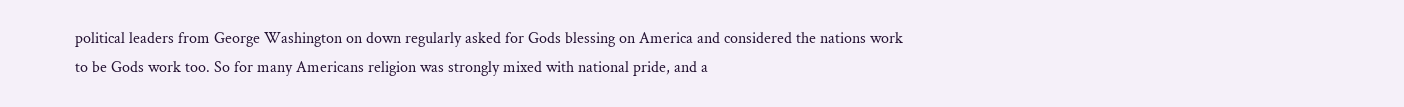political leaders from George Washington on down regularly asked for Gods blessing on America and considered the nations work to be Gods work too. So for many Americans religion was strongly mixed with national pride, and a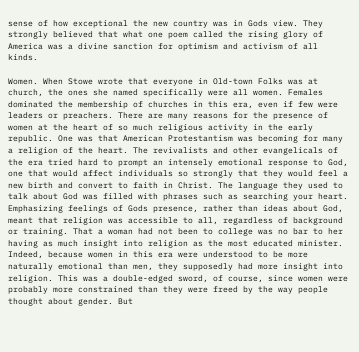sense of how exceptional the new country was in Gods view. They strongly believed that what one poem called the rising glory of America was a divine sanction for optimism and activism of all kinds.

Women. When Stowe wrote that everyone in Old-town Folks was at church, the ones she named specifically were all women. Females dominated the membership of churches in this era, even if few were leaders or preachers. There are many reasons for the presence of women at the heart of so much religious activity in the early republic. One was that American Protestantism was becoming for many a religion of the heart. The revivalists and other evangelicals of the era tried hard to prompt an intensely emotional response to God, one that would affect individuals so strongly that they would feel a new birth and convert to faith in Christ. The language they used to talk about God was filled with phrases such as searching your heart. Emphasizing feelings of Gods presence, rather than ideas about God, meant that religion was accessible to all, regardless of background or training. That a woman had not been to college was no bar to her having as much insight into religion as the most educated minister. Indeed, because women in this era were understood to be more naturally emotional than men, they supposedly had more insight into religion. This was a double-edged sword, of course, since women were probably more constrained than they were freed by the way people thought about gender. But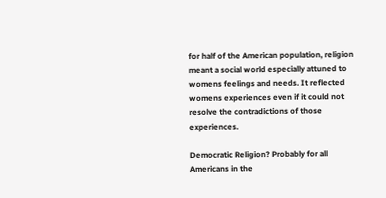for half of the American population, religion meant a social world especially attuned to womens feelings and needs. It reflected womens experiences even if it could not resolve the contradictions of those experiences.

Democratic Religion? Probably for all Americans in the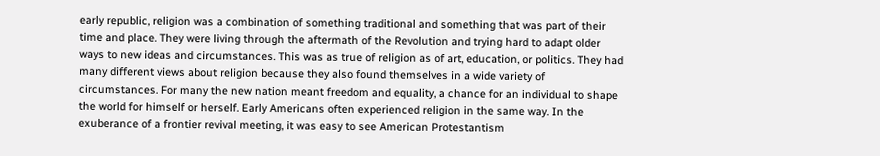early republic, religion was a combination of something traditional and something that was part of their time and place. They were living through the aftermath of the Revolution and trying hard to adapt older ways to new ideas and circumstances. This was as true of religion as of art, education, or politics. They had many different views about religion because they also found themselves in a wide variety of circumstances. For many the new nation meant freedom and equality, a chance for an individual to shape the world for himself or herself. Early Americans often experienced religion in the same way. In the exuberance of a frontier revival meeting, it was easy to see American Protestantism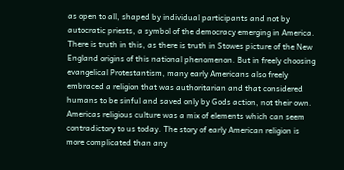as open to all, shaped by individual participants and not by autocratic priests, a symbol of the democracy emerging in America. There is truth in this, as there is truth in Stowes picture of the New England origins of this national phenomenon. But in freely choosing evangelical Protestantism, many early Americans also freely embraced a religion that was authoritarian and that considered humans to be sinful and saved only by Gods action, not their own. Americas religious culture was a mix of elements which can seem contradictory to us today. The story of early American religion is more complicated than any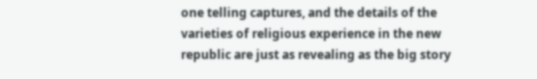one telling captures, and the details of the varieties of religious experience in the new republic are just as revealing as the big story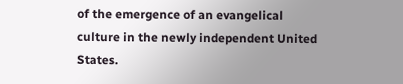of the emergence of an evangelical culture in the newly independent United States.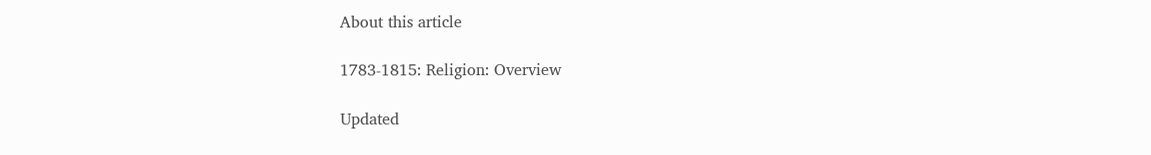About this article

1783-1815: Religion: Overview

Updated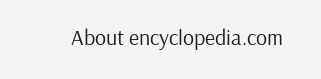About encyclopedia.com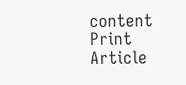content Print Article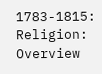1783-1815: Religion: Overview